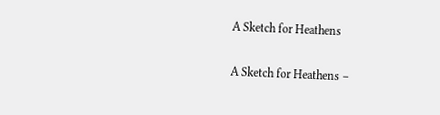A Sketch for Heathens

A Sketch for Heathens –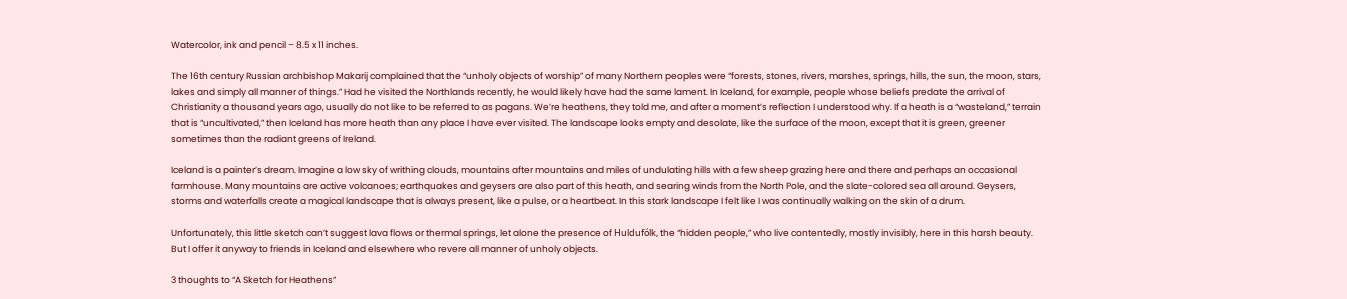Watercolor, ink and pencil – 8.5 x 11 inches.

The 16th century Russian archbishop Makarij complained that the “unholy objects of worship” of many Northern peoples were “forests, stones, rivers, marshes, springs, hills, the sun, the moon, stars, lakes and simply all manner of things.” Had he visited the Northlands recently, he would likely have had the same lament. In Iceland, for example, people whose beliefs predate the arrival of Christianity a thousand years ago, usually do not like to be referred to as pagans. We’re heathens, they told me, and after a moment’s reflection I understood why. If a heath is a “wasteland,” terrain that is “uncultivated,” then Iceland has more heath than any place I have ever visited. The landscape looks empty and desolate, like the surface of the moon, except that it is green, greener sometimes than the radiant greens of Ireland.

Iceland is a painter’s dream. Imagine a low sky of writhing clouds, mountains after mountains and miles of undulating hills with a few sheep grazing here and there and perhaps an occasional farmhouse. Many mountains are active volcanoes; earthquakes and geysers are also part of this heath, and searing winds from the North Pole, and the slate-colored sea all around. Geysers, storms and waterfalls create a magical landscape that is always present, like a pulse, or a heartbeat. In this stark landscape I felt like I was continually walking on the skin of a drum.

Unfortunately, this little sketch can’t suggest lava flows or thermal springs, let alone the presence of Huldufólk, the “hidden people,” who live contentedly, mostly invisibly, here in this harsh beauty. But I offer it anyway to friends in Iceland and elsewhere who revere all manner of unholy objects.

3 thoughts to “A Sketch for Heathens”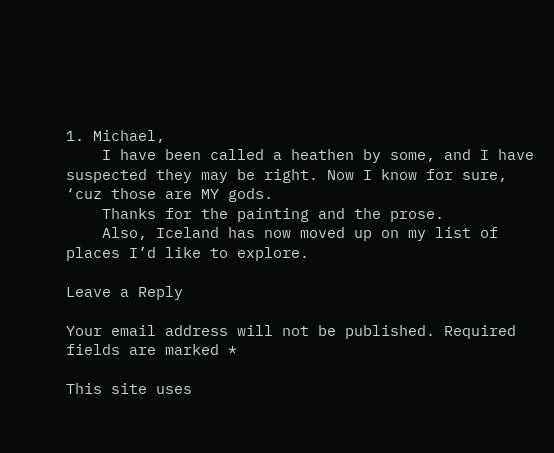1. Michael,
    I have been called a heathen by some, and I have suspected they may be right. Now I know for sure, ‘cuz those are MY gods.
    Thanks for the painting and the prose.
    Also, Iceland has now moved up on my list of places I’d like to explore.

Leave a Reply

Your email address will not be published. Required fields are marked *

This site uses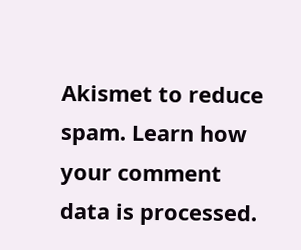Akismet to reduce spam. Learn how your comment data is processed.